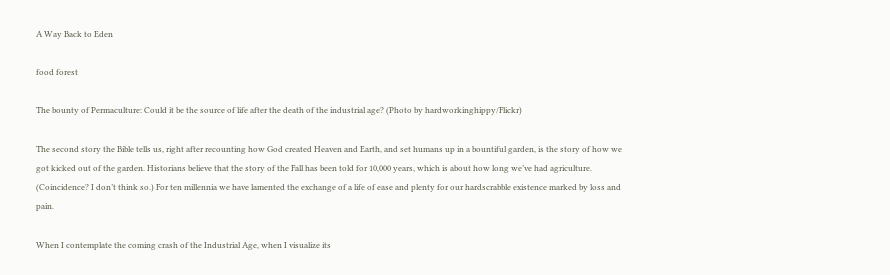A Way Back to Eden

food forest

The bounty of Permaculture: Could it be the source of life after the death of the industrial age? (Photo by hardworkinghippy/Flickr)

The second story the Bible tells us, right after recounting how God created Heaven and Earth, and set humans up in a bountiful garden, is the story of how we got kicked out of the garden. Historians believe that the story of the Fall has been told for 10,000 years, which is about how long we’ve had agriculture. (Coincidence? I don’t think so.) For ten millennia we have lamented the exchange of a life of ease and plenty for our hardscrabble existence marked by loss and pain.

When I contemplate the coming crash of the Industrial Age, when I visualize its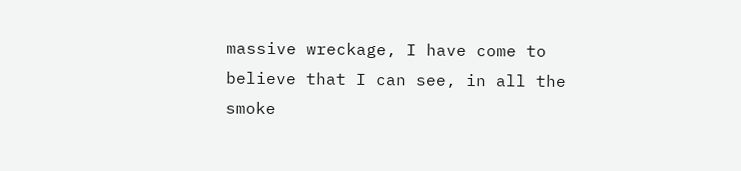massive wreckage, I have come to believe that I can see, in all the smoke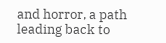and horror, a path leading back to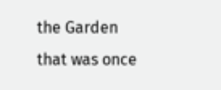the Garden that was once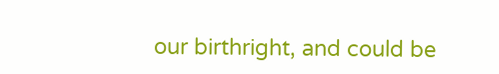our birthright, and could be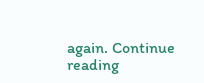again. Continue reading